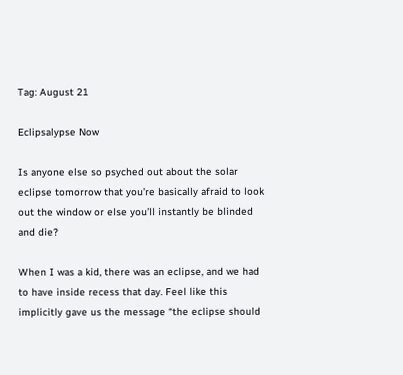Tag: August 21

Eclipsalypse Now

Is anyone else so psyched out about the solar eclipse tomorrow that you’re basically afraid to look out the window or else you’ll instantly be blinded and die?

When I was a kid, there was an eclipse, and we had to have inside recess that day. Feel like this implicitly gave us the message “the eclipse should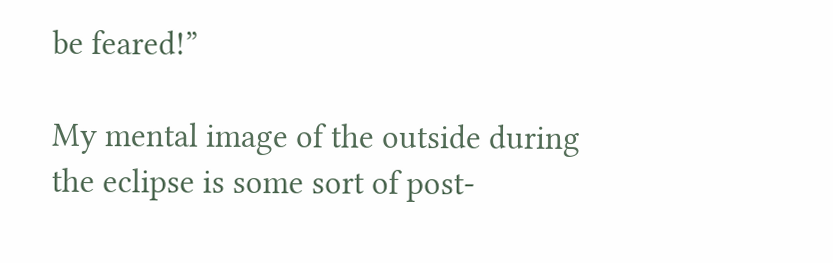be feared!”

My mental image of the outside during the eclipse is some sort of post-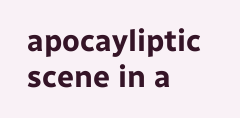apocayliptic scene in a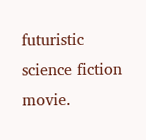futuristic science fiction movie.